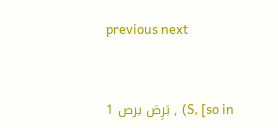previous next


1 بَرِصَ برص , (S, [so in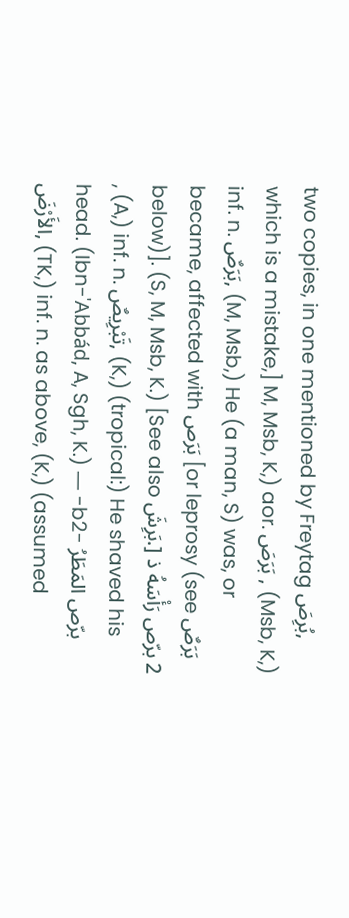two copies, in one mentioned by Freytag بُرِصَ, which is a mistake,] M, Msb, K,) aor. بَرَصَ , (Msb, K,) inf. n. بَرَصٌ, (M, Msb,) He (a man, S) was, or became, affected with بَرَص [or leprosy (see بَرَصٌ below)]. (S, M, Msb, K.) [See also بَرِشَ.] 2 برّص رَأْسَهُ ذ , (A,) inf. n. تَبْرِيصٌ, (K,) (tropical:) He shaved his head. (Ibn-'Abbád, A, Sgh, K.) ― -b2- برّص المَطَرُ الأَرْضَ, (TK,) inf. n. as above, (K,) (assumed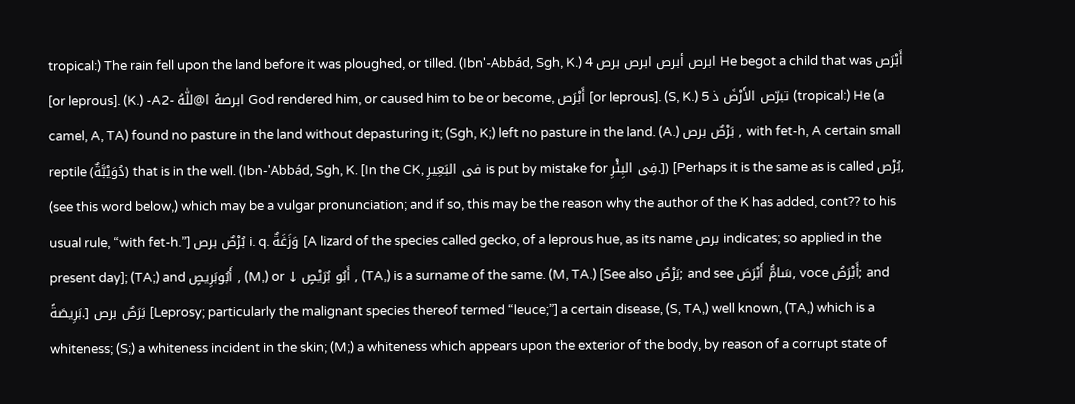tropical:) The rain fell upon the land before it was ploughed, or tilled. (Ibn'-Abbád, Sgh, K.) 4 ابرص أبرص ابرص برص He begot a child that was أَبْرَص [or leprous]. (K.) -A2- ابرصهُ ا@للّٰهُ God rendered him, or caused him to be or become, أَبْرَص [or leprous]. (S, K.) 5 تبرّص الأَرْضَ ذ (tropical:) He (a camel, A, TA) found no pasture in the land without depasturing it; (Sgh, K;) left no pasture in the land. (A.) بَرْصٌ برص , with fet-h, A certain small reptile (دُوَيْبَّةٌ) that is in the well. (Ibn-'Abbád, Sgh, K. [In the CK, فى البَعِيرِ is put by mistake for فِى البِئْرِ.]) [Perhaps it is the same as is called بُرْص, (see this word below,) which may be a vulgar pronunciation; and if so, this may be the reason why the author of the K has added, cont?? to his usual rule, “with fet-h.”] بُرْصٌ برص i. q. وَزَغَةٌ [A lizard of the species called gecko, of a leprous hue, as its name برص indicates; so applied in the present day]; (TA;) and أَبُوبَرِيصٍ , (M,) or ↓ أَبُو بُرَيْصٍ , (TA,) is a surname of the same. (M, TA.) [See also بَرْصٌ; and see سَامُّ أَبْرَصَ, voce أَبْرَصُ; and بَرِيصَةً.] بَرَصٌ برص [Leprosy; particularly the malignant species thereof termed “leuce;”] a certain disease, (S, TA,) well known, (TA,) which is a whiteness; (S;) a whiteness incident in the skin; (M;) a whiteness which appears upon the exterior of the body, by reason of a corrupt state of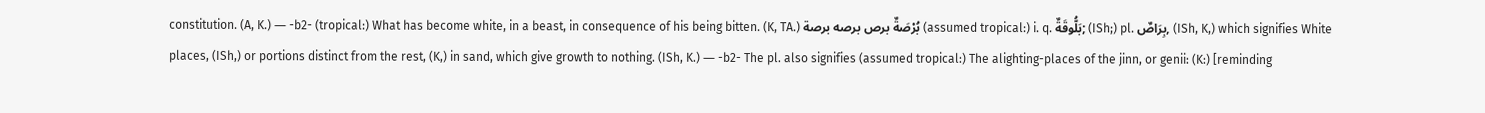constitution. (A, K.) ― -b2- (tropical:) What has become white, in a beast, in consequence of his being bitten. (K, TA.) بُرْصَةٌ برص برصه برصة (assumed tropical:) i. q. بَلُّوقَةٌ; (ISh;) pl. بِرَاصٌ, (ISh, K,) which signifies White places, (ISh,) or portions distinct from the rest, (K,) in sand, which give growth to nothing. (ISh, K.) ― -b2- The pl. also signifies (assumed tropical:) The alighting-places of the jinn, or genii: (K:) [reminding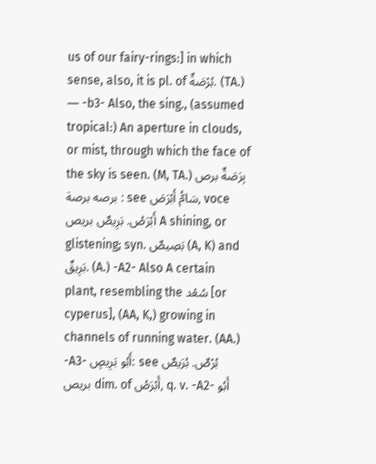us of our fairy-rings:] in which sense, also, it is pl. of بُرْصَةٌ. (TA.) ― -b3- Also, the sing., (assumed tropical:) An aperture in clouds, or mist, through which the face of the sky is seen. (M, TA.) بِرَصَةٌ برص برصه برصة : see سَامُّ أَبْرَصَ, voce أَبْرَصُ. بَرِيصٌ بريص A shining, or glistening; syn. بَصِيصٌ (A, K) and بَرِيقٌ. (A.) -A2- Also A certain plant, resembling the سُعْد [or cyperus], (AA, K,) growing in channels of running water. (AA.) -A3- أَبُو بَرِيصٍ: see بُرْصٌ. بُرَيصٌ بريص dim. of أَبْرَصُ, q. v. -A2- أَبُو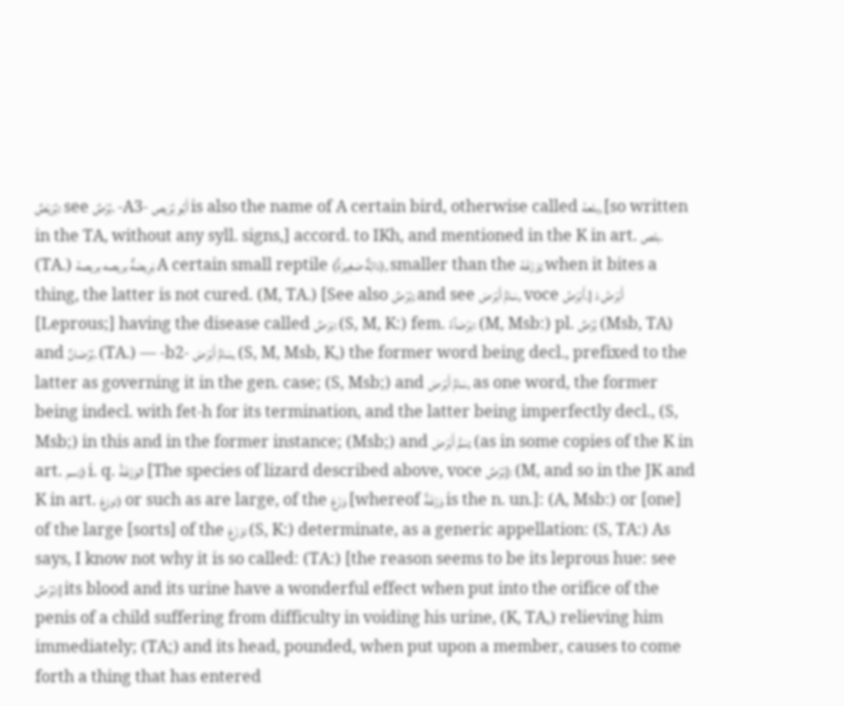بُرَيْصٌ: see بُرْصٌ. -A3- أَبُو بُرَيص is also the name of A certain bird, otherwise called بلعة, [so written in the TA, without any syll. signs,] accord. to IKh, and mentioned in the K in art. بلص. (TA.) بَرِيصَةٌ بريصه بريصة A certain small reptile (دَابَّةٌ صَغِيرَةٌ), smaller than the وَزَغَة; when it bites a thing, the latter is not cured. (M, TA.) [See also بُرْصٌ; and see سَامُّ أَبْرَصَ, voce أَبْرَصُ.] أَبْرَصُ ذ [Leprous;] having the disease called بَرَصٌ: (S, M, K:) fem. بَرْصَآءُ: (M, Msb:) pl. بُرْصٌ (Msb, TA) and بُرْصَانٌ. (TA.) ― -b2- سَامُّ أَبْرَصَ, (S, M, Msb, K,) the former word being decl., prefixed to the latter as governing it in the gen. case; (S, Msb;) and سَامُّ أَبْرَصَ, as one word, the former being indecl. with fet-h for its termination, and the latter being imperfectly decl., (S, Msb;) in this and in the former instance; (Msb;) and سَمُّ أَبْرَصَ; (as in some copies of the K in art. سم;) i. q. الوَزَغَةُ [The species of lizard described above, voce بُرْصٌ]: (M, and so in the JK and K in art. وزغ:) or such as are large, of the وَزَغ [whereof وَزَغَةٌ is the n. un.]: (A, Msb:) or [one] of the large [sorts] of the وَزَغ: (S, K:) determinate, as a generic appellation: (S, TA:) As says, I know not why it is so called: (TA:) [the reason seems to be its leprous hue: see بُرْصٌ:] its blood and its urine have a wonderful effect when put into the orifice of the penis of a child suffering from difficulty in voiding his urine, (K, TA,) relieving him immediately; (TA;) and its head, pounded, when put upon a member, causes to come forth a thing that has entered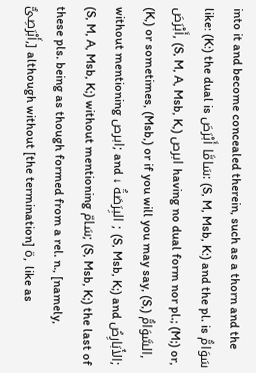into it and become concealed therein, such as a thorn and the like: (K:) the dual is سَامَّا أَبْرَصَ: (S, M, Msb, K:) and the pl. is سَوَامُّ أَبْرَصَ, (S, M, A, Msb, K,) ابرص having no dual form nor pl.; (M;) or, (K,) or sometimes, (Msb,) or if you will you may say, (S,) السَّوَامُّ, without mentioning ابرص; and ↓ البِرَصَةُ ; (S, Msb, K;) and الأَبَارِصُ; (S, M, A, Msb, K;) without mentioning سَامّ; (S, Msb, K;) the last of these pls. being as though formed from a rel. n., [namely, أَبْرَصِىٌّ,] although without [the termination] ة, like as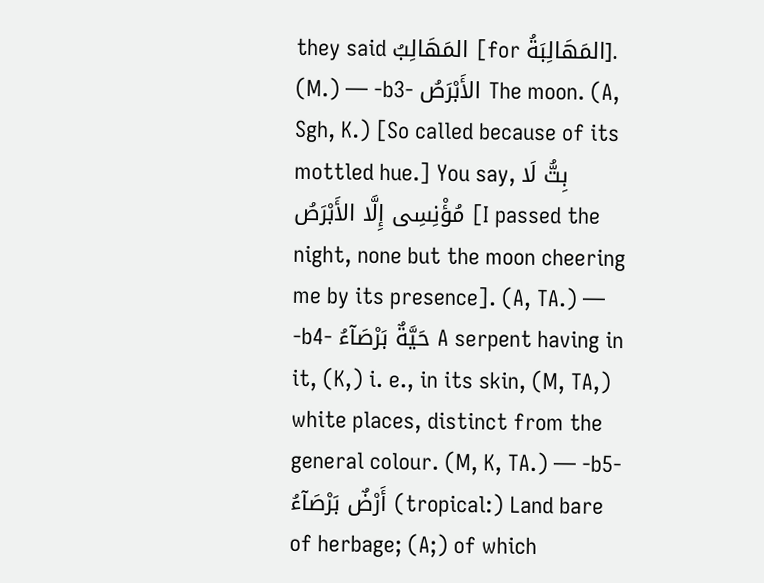they said المَهَالِبُ [for المَهَالِبَةُ]. (M.) ― -b3- الأَبْرَصُ The moon. (A, Sgh, K.) [So called because of its mottled hue.] You say, بِتُّ لَا مُؤْنِسِى إِلَّا الأَبْرَصُ [I passed the night, none but the moon cheering me by its presence]. (A, TA.) ― -b4- حَيَّةٌ بَرْصَآءُ A serpent having in it, (K,) i. e., in its skin, (M, TA,) white places, distinct from the general colour. (M, K, TA.) ― -b5- أَرْضٌ بَرْصَآءُ (tropical:) Land bare of herbage; (A;) of which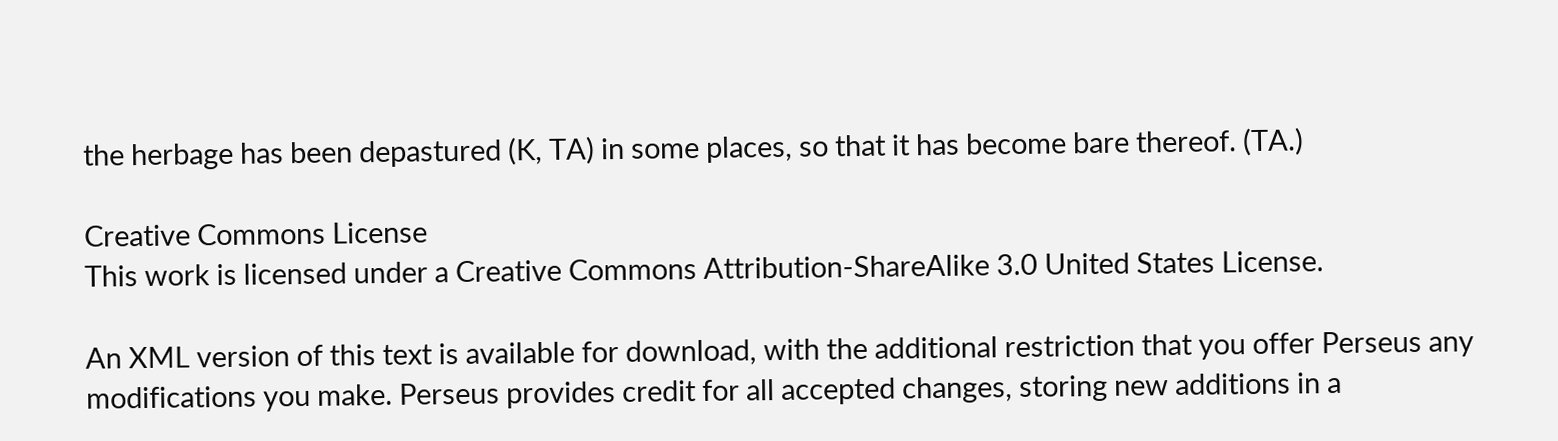the herbage has been depastured (K, TA) in some places, so that it has become bare thereof. (TA.)

Creative Commons License
This work is licensed under a Creative Commons Attribution-ShareAlike 3.0 United States License.

An XML version of this text is available for download, with the additional restriction that you offer Perseus any modifications you make. Perseus provides credit for all accepted changes, storing new additions in a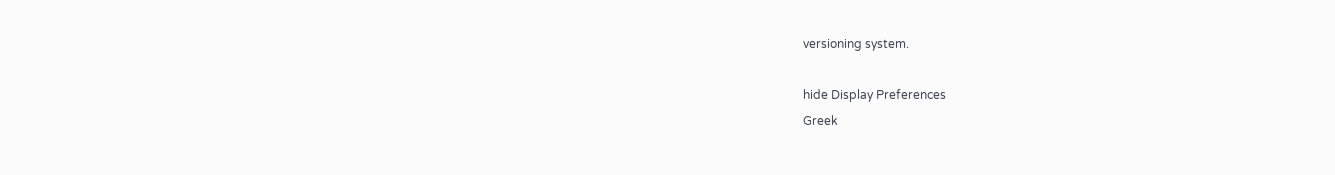versioning system.

hide Display Preferences
Greek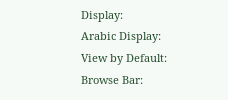Display:
Arabic Display:
View by Default:
Browse Bar: